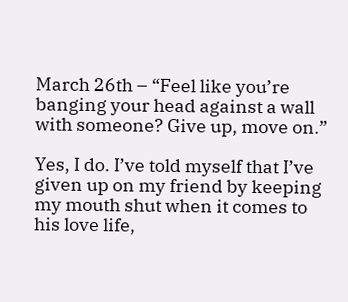March 26th – “Feel like you’re banging your head against a wall with someone? Give up, move on.”

Yes, I do. I’ve told myself that I’ve given up on my friend by keeping my mouth shut when it comes to his love life,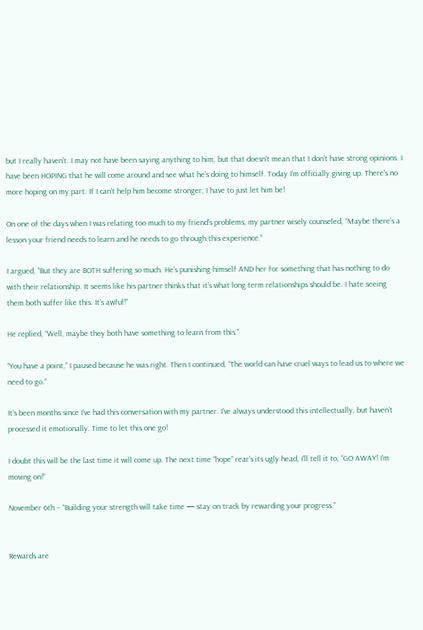but I really haven’t. I may not have been saying anything to him, but that doesn’t mean that I don’t have strong opinions. I have been HOPING that he will come around and see what he’s doing to himself. Today I’m officially giving up. There’s no more hoping on my part. If I can’t help him become stronger, I have to just let him be!

On one of the days when I was relating too much to my friend’s problems, my partner wisely counseled, “Maybe there’s a lesson your friend needs to learn and he needs to go through this experience.”

I argued, “But they are BOTH suffering so much. He’s punishing himself AND her for something that has nothing to do with their relationship. It seems like his partner thinks that it’s what long term relationships should be. I hate seeing them both suffer like this. It’s awful!”

He replied, “Well, maybe they both have something to learn from this.”

“You have a point,” I paused because he was right. Then I continued, “The world can have cruel ways to lead us to where we need to go.”

It’s been months since I’ve had this conversation with my partner. I’ve always understood this intellectually, but haven’t processed it emotionally. Time to let this one go!

I doubt this will be the last time it will come up. The next time “hope” rear’s its ugly head, I’ll tell it to, “GO AWAY! I’m moving on!”

November 6th – “Building your strength will take time — stay on track by rewarding your progress.”


Rewards are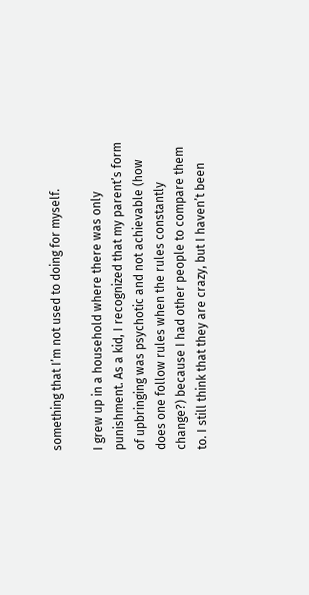something that I’m not used to doing for myself.

I grew up in a household where there was only punishment. As a kid, I recognized that my parent’s form of upbringing was psychotic and not achievable (how does one follow rules when the rules constantly change?) because I had other people to compare them to. I still think that they are crazy, but I haven’t been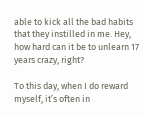able to kick all the bad habits that they instilled in me. Hey, how hard can it be to unlearn 17 years crazy, right?

To this day, when I do reward myself, it’s often in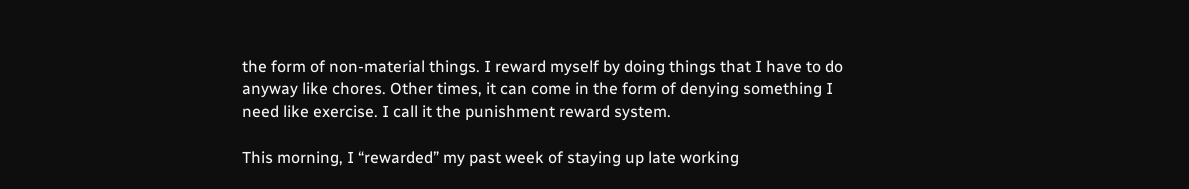the form of non-material things. I reward myself by doing things that I have to do anyway like chores. Other times, it can come in the form of denying something I need like exercise. I call it the punishment reward system.

This morning, I “rewarded” my past week of staying up late working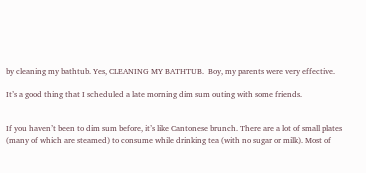by cleaning my bathtub. Yes, CLEANING MY BATHTUB.  Boy, my parents were very effective.

It’s a good thing that I scheduled a late morning dim sum outing with some friends.


If you haven’t been to dim sum before, it’s like Cantonese brunch. There are a lot of small plates (many of which are steamed) to consume while drinking tea (with no sugar or milk). Most of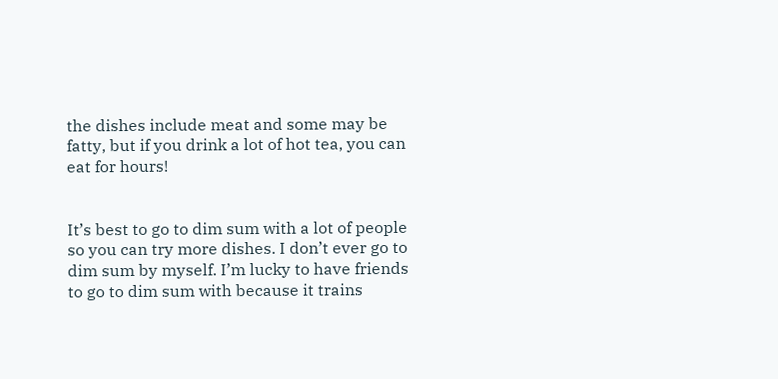the dishes include meat and some may be fatty, but if you drink a lot of hot tea, you can eat for hours!


It’s best to go to dim sum with a lot of people so you can try more dishes. I don’t ever go to dim sum by myself. I’m lucky to have friends to go to dim sum with because it trains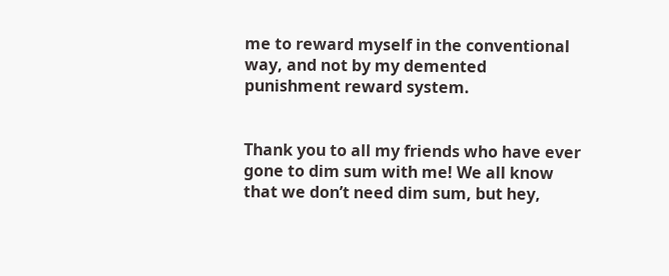me to reward myself in the conventional way, and not by my demented punishment reward system.


Thank you to all my friends who have ever gone to dim sum with me! We all know that we don’t need dim sum, but hey,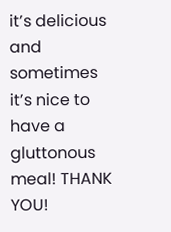it’s delicious and sometimes it’s nice to have a gluttonous meal! THANK YOU!